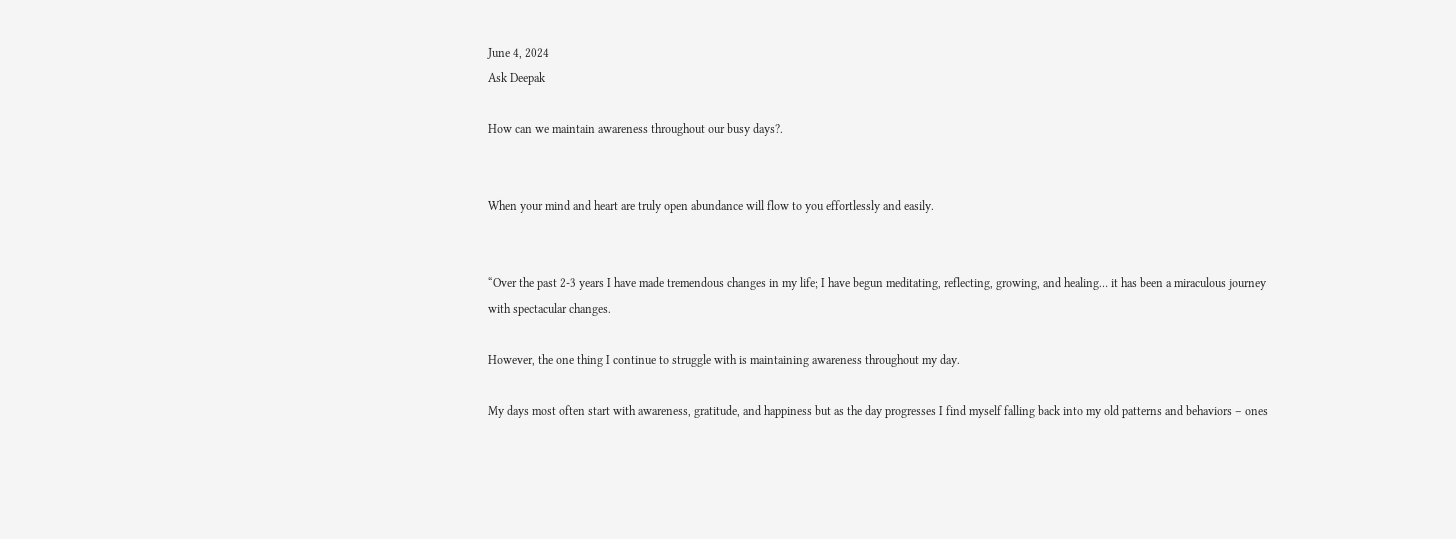June 4, 2024
Ask Deepak

How can we maintain awareness throughout our busy days?.


When your mind and heart are truly open abundance will flow to you effortlessly and easily.


“Over the past 2-3 years I have made tremendous changes in my life; I have begun meditating, reflecting, growing, and healing… it has been a miraculous journey with spectacular changes.

However, the one thing I continue to struggle with is maintaining awareness throughout my day.

My days most often start with awareness, gratitude, and happiness but as the day progresses I find myself falling back into my old patterns and behaviors – ones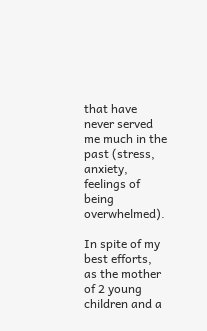that have never served me much in the past (stress, anxiety, feelings of being overwhelmed).

In spite of my best efforts, as the mother of 2 young children and a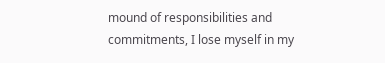mound of responsibilities and commitments, I lose myself in my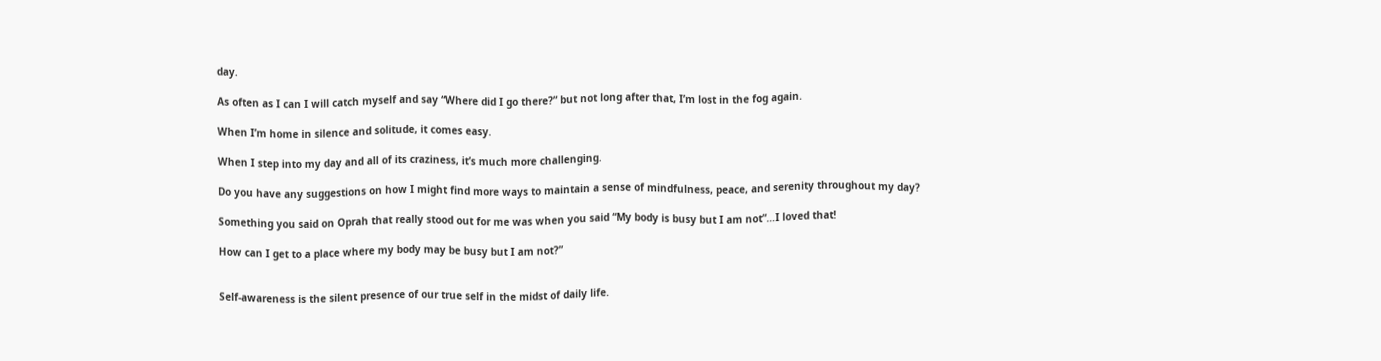day.

As often as I can I will catch myself and say “Where did I go there?” but not long after that, I’m lost in the fog again.

When I’m home in silence and solitude, it comes easy.

When I step into my day and all of its craziness, it’s much more challenging.

Do you have any suggestions on how I might find more ways to maintain a sense of mindfulness, peace, and serenity throughout my day?

Something you said on Oprah that really stood out for me was when you said “My body is busy but I am not”…I loved that!

How can I get to a place where my body may be busy but I am not?”


Self-awareness is the silent presence of our true self in the midst of daily life.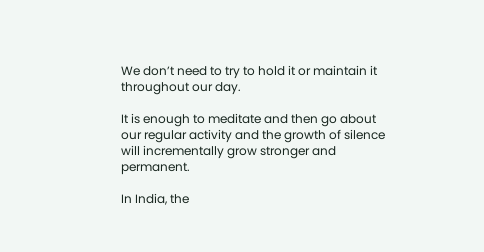We don’t need to try to hold it or maintain it throughout our day.

It is enough to meditate and then go about our regular activity and the growth of silence will incrementally grow stronger and permanent.

In India, the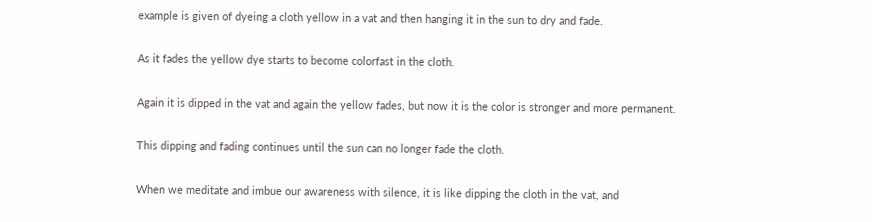example is given of dyeing a cloth yellow in a vat and then hanging it in the sun to dry and fade.

As it fades the yellow dye starts to become colorfast in the cloth.

Again it is dipped in the vat and again the yellow fades, but now it is the color is stronger and more permanent.

This dipping and fading continues until the sun can no longer fade the cloth.

When we meditate and imbue our awareness with silence, it is like dipping the cloth in the vat, and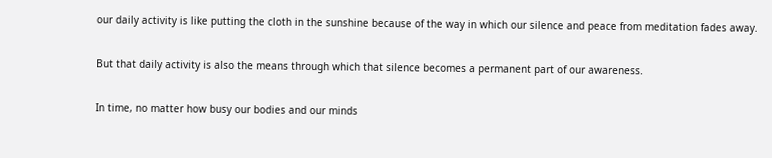our daily activity is like putting the cloth in the sunshine because of the way in which our silence and peace from meditation fades away.

But that daily activity is also the means through which that silence becomes a permanent part of our awareness.

In time, no matter how busy our bodies and our minds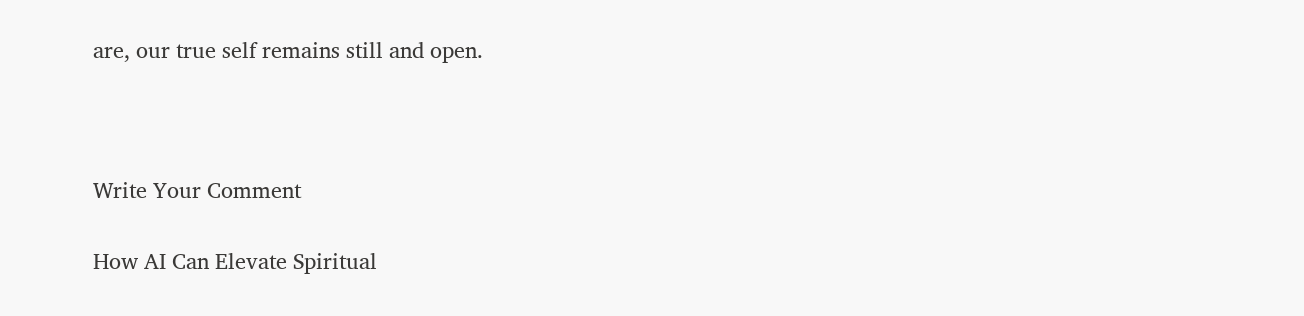are, our true self remains still and open.



Write Your Comment

How AI Can Elevate Spiritual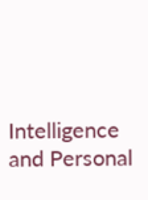Intelligence and Personal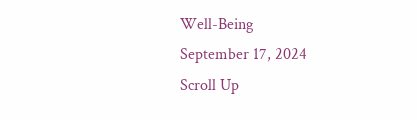Well-Being
September 17, 2024
Scroll Up